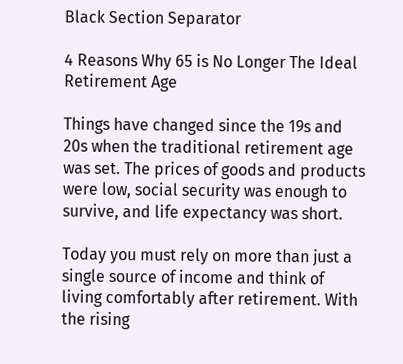Black Section Separator

4 Reasons Why 65 is No Longer The Ideal Retirement Age

Things have changed since the 19s and 20s when the traditional retirement age was set. The prices of goods and products were low, social security was enough to survive, and life expectancy was short.

Today you must rely on more than just a single source of income and think of living comfortably after retirement. With the rising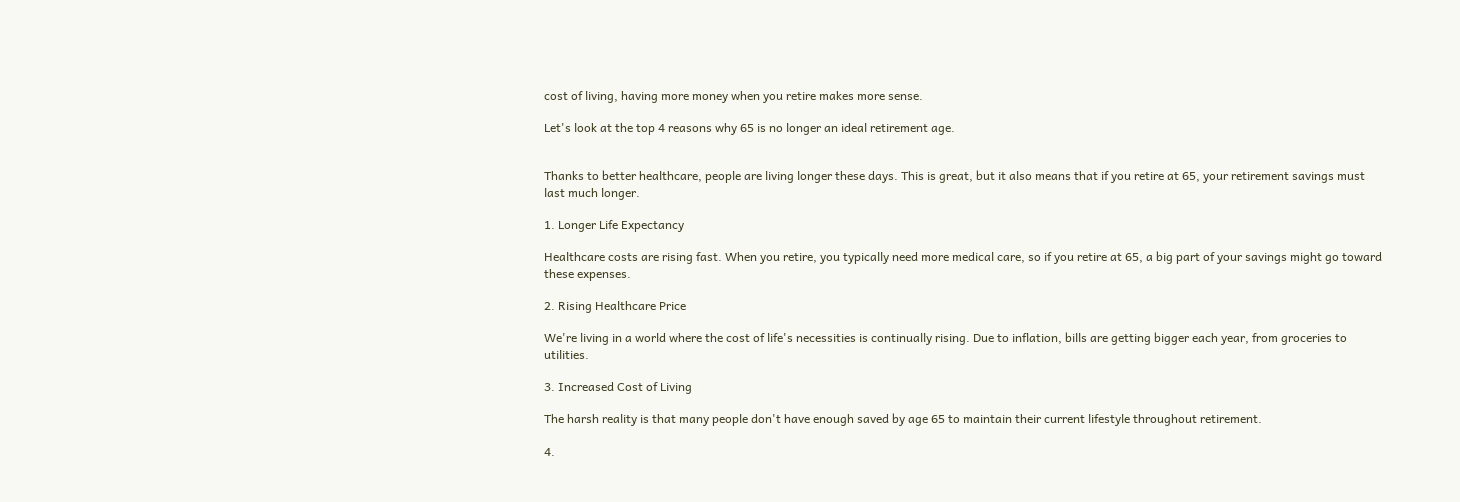cost of living, having more money when you retire makes more sense.

Let's look at the top 4 reasons why 65 is no longer an ideal retirement age.


Thanks to better healthcare, people are living longer these days. This is great, but it also means that if you retire at 65, your retirement savings must last much longer.

1. Longer Life Expectancy

Healthcare costs are rising fast. When you retire, you typically need more medical care, so if you retire at 65, a big part of your savings might go toward these expenses.

2. Rising Healthcare Price

We're living in a world where the cost of life's necessities is continually rising. Due to inflation, bills are getting bigger each year, from groceries to utilities.

3. Increased Cost of Living

The harsh reality is that many people don't have enough saved by age 65 to maintain their current lifestyle throughout retirement.

4.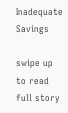Inadequate Savings

swipe up to read full story